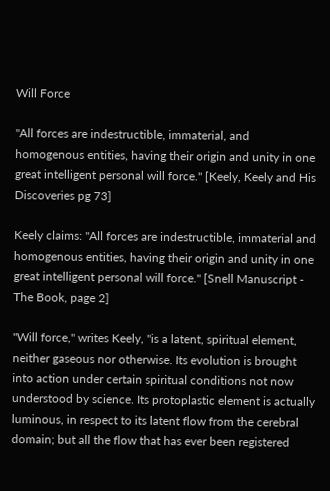Will Force

"All forces are indestructible, immaterial, and homogenous entities, having their origin and unity in one great intelligent personal will force." [Keely, Keely and His Discoveries pg 73]

Keely claims: "All forces are indestructible, immaterial and homogenous entities, having their origin and unity in one great intelligent personal will force." [Snell Manuscript - The Book, page 2]

"Will force," writes Keely, "is a latent, spiritual element, neither gaseous nor otherwise. Its evolution is brought into action under certain spiritual conditions not now understood by science. Its protoplastic element is actually luminous, in respect to its latent flow from the cerebral domain; but all the flow that has ever been registered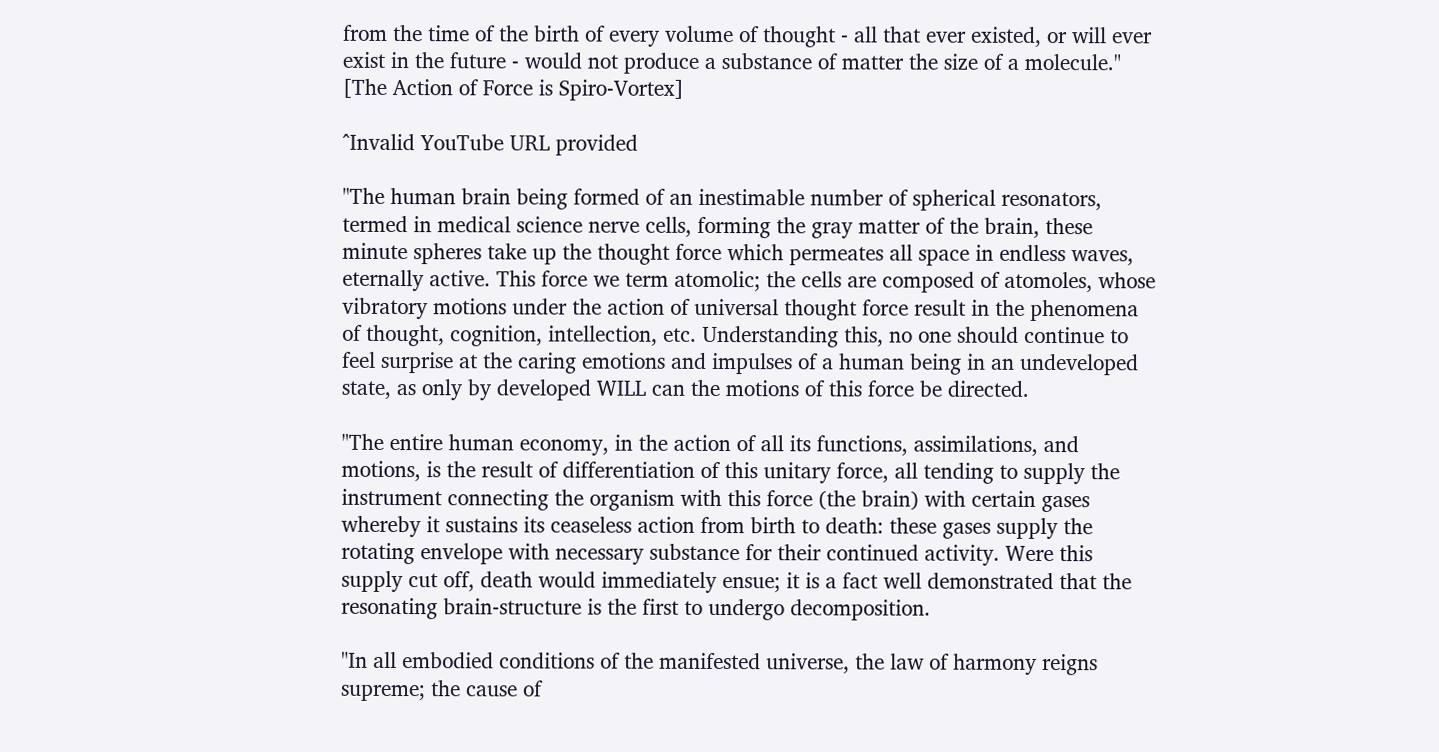from the time of the birth of every volume of thought - all that ever existed, or will ever exist in the future - would not produce a substance of matter the size of a molecule." [The Action of Force is Spiro-Vortex]

^Invalid YouTube URL provided

"The human brain being formed of an inestimable number of spherical resonators, termed in medical science nerve cells, forming the gray matter of the brain, these minute spheres take up the thought force which permeates all space in endless waves, eternally active. This force we term atomolic; the cells are composed of atomoles, whose vibratory motions under the action of universal thought force result in the phenomena of thought, cognition, intellection, etc. Understanding this, no one should continue to feel surprise at the caring emotions and impulses of a human being in an undeveloped state, as only by developed WILL can the motions of this force be directed.

"The entire human economy, in the action of all its functions, assimilations, and motions, is the result of differentiation of this unitary force, all tending to supply the instrument connecting the organism with this force (the brain) with certain gases whereby it sustains its ceaseless action from birth to death: these gases supply the rotating envelope with necessary substance for their continued activity. Were this supply cut off, death would immediately ensue; it is a fact well demonstrated that the resonating brain-structure is the first to undergo decomposition.

"In all embodied conditions of the manifested universe, the law of harmony reigns supreme; the cause of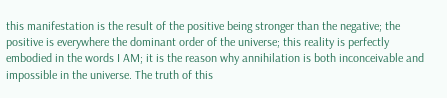this manifestation is the result of the positive being stronger than the negative; the positive is everywhere the dominant order of the universe; this reality is perfectly embodied in the words I AM; it is the reason why annihilation is both inconceivable and impossible in the universe. The truth of this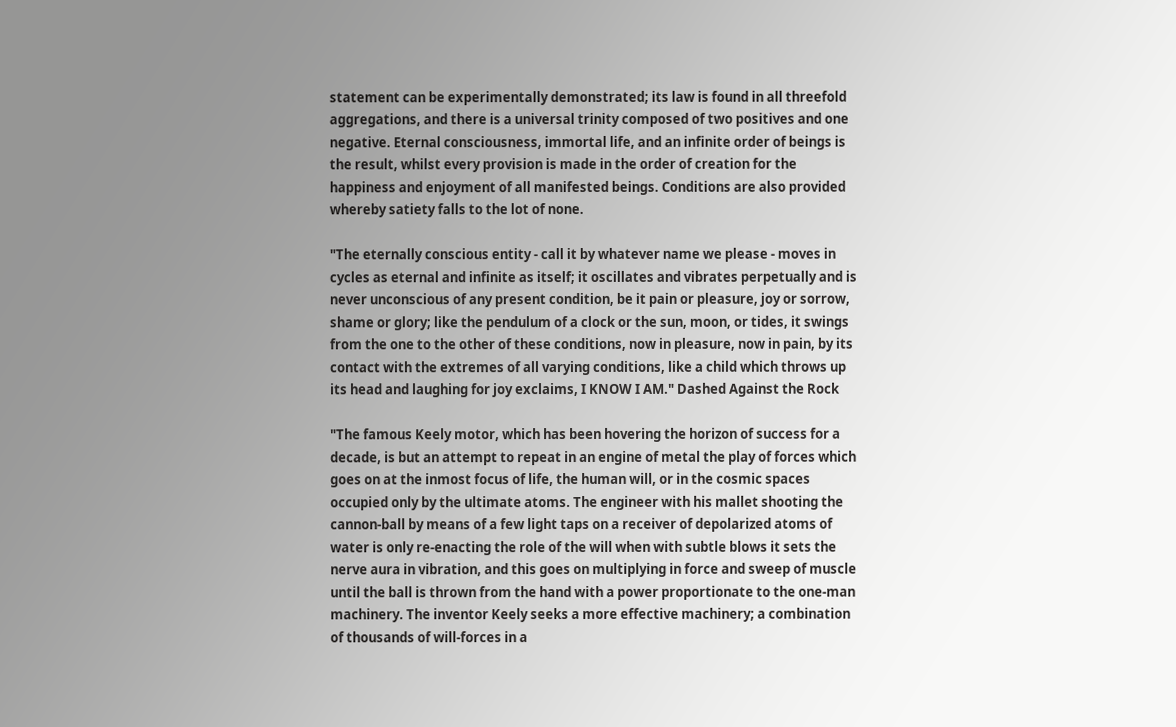statement can be experimentally demonstrated; its law is found in all threefold aggregations, and there is a universal trinity composed of two positives and one negative. Eternal consciousness, immortal life, and an infinite order of beings is the result, whilst every provision is made in the order of creation for the happiness and enjoyment of all manifested beings. Conditions are also provided whereby satiety falls to the lot of none.

"The eternally conscious entity - call it by whatever name we please - moves in cycles as eternal and infinite as itself; it oscillates and vibrates perpetually and is never unconscious of any present condition, be it pain or pleasure, joy or sorrow, shame or glory; like the pendulum of a clock or the sun, moon, or tides, it swings from the one to the other of these conditions, now in pleasure, now in pain, by its contact with the extremes of all varying conditions, like a child which throws up its head and laughing for joy exclaims, I KNOW I AM." Dashed Against the Rock

"The famous Keely motor, which has been hovering the horizon of success for a decade, is but an attempt to repeat in an engine of metal the play of forces which goes on at the inmost focus of life, the human will, or in the cosmic spaces occupied only by the ultimate atoms. The engineer with his mallet shooting the cannon-ball by means of a few light taps on a receiver of depolarized atoms of water is only re-enacting the role of the will when with subtle blows it sets the nerve aura in vibration, and this goes on multiplying in force and sweep of muscle until the ball is thrown from the hand with a power proportionate to the one-man machinery. The inventor Keely seeks a more effective machinery; a combination of thousands of will-forces in a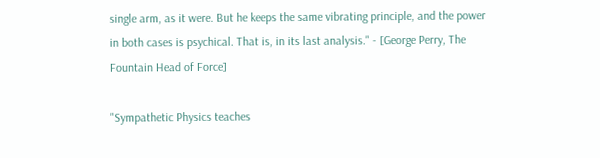single arm, as it were. But he keeps the same vibrating principle, and the power in both cases is psychical. That is, in its last analysis." - [George Perry, The Fountain Head of Force]

"Sympathetic Physics teaches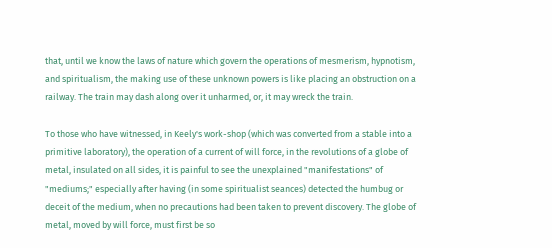that, until we know the laws of nature which govern the operations of mesmerism, hypnotism, and spiritualism, the making use of these unknown powers is like placing an obstruction on a railway. The train may dash along over it unharmed, or, it may wreck the train.

To those who have witnessed, in Keely's work-shop (which was converted from a stable into a primitive laboratory), the operation of a current of will force, in the revolutions of a globe of metal, insulated on all sides, it is painful to see the unexplained "manifestations" of "mediums;" especially after having (in some spiritualist seances) detected the humbug or deceit of the medium, when no precautions had been taken to prevent discovery. The globe of metal, moved by will force, must first be so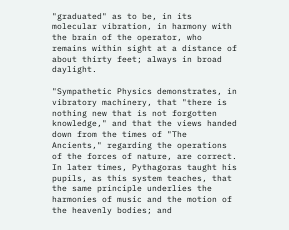"graduated" as to be, in its molecular vibration, in harmony with the brain of the operator, who remains within sight at a distance of about thirty feet; always in broad daylight.

"Sympathetic Physics demonstrates, in vibratory machinery, that "there is nothing new that is not forgotten knowledge," and that the views handed down from the times of "The Ancients," regarding the operations of the forces of nature, are correct. In later times, Pythagoras taught his pupils, as this system teaches, that the same principle underlies the harmonies of music and the motion of the heavenly bodies; and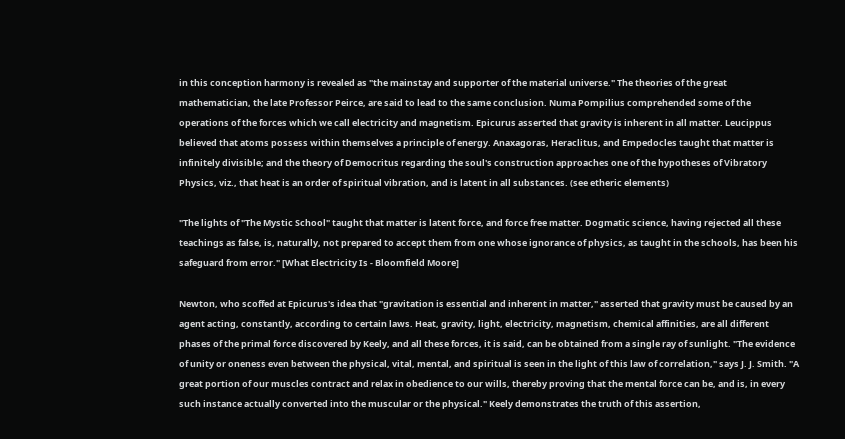in this conception harmony is revealed as "the mainstay and supporter of the material universe." The theories of the great mathematician, the late Professor Peirce, are said to lead to the same conclusion. Numa Pompilius comprehended some of the operations of the forces which we call electricity and magnetism. Epicurus asserted that gravity is inherent in all matter. Leucippus believed that atoms possess within themselves a principle of energy. Anaxagoras, Heraclitus, and Empedocles taught that matter is infinitely divisible; and the theory of Democritus regarding the soul's construction approaches one of the hypotheses of Vibratory Physics, viz., that heat is an order of spiritual vibration, and is latent in all substances. (see etheric elements)

"The lights of "The Mystic School" taught that matter is latent force, and force free matter. Dogmatic science, having rejected all these teachings as false, is, naturally, not prepared to accept them from one whose ignorance of physics, as taught in the schools, has been his safeguard from error." [What Electricity Is - Bloomfield Moore]

Newton, who scoffed at Epicurus's idea that "gravitation is essential and inherent in matter," asserted that gravity must be caused by an agent acting, constantly, according to certain laws. Heat, gravity, light, electricity, magnetism, chemical affinities, are all different phases of the primal force discovered by Keely, and all these forces, it is said, can be obtained from a single ray of sunlight. "The evidence of unity or oneness even between the physical, vital, mental, and spiritual is seen in the light of this law of correlation," says J. J. Smith. "A great portion of our muscles contract and relax in obedience to our wills, thereby proving that the mental force can be, and is, in every such instance actually converted into the muscular or the physical." Keely demonstrates the truth of this assertion,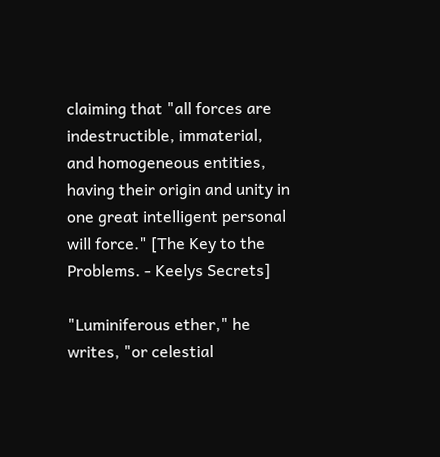claiming that "all forces are indestructible, immaterial, and homogeneous entities, having their origin and unity in one great intelligent personal will force." [The Key to the Problems. - Keelys Secrets]

"Luminiferous ether," he writes, "or celestial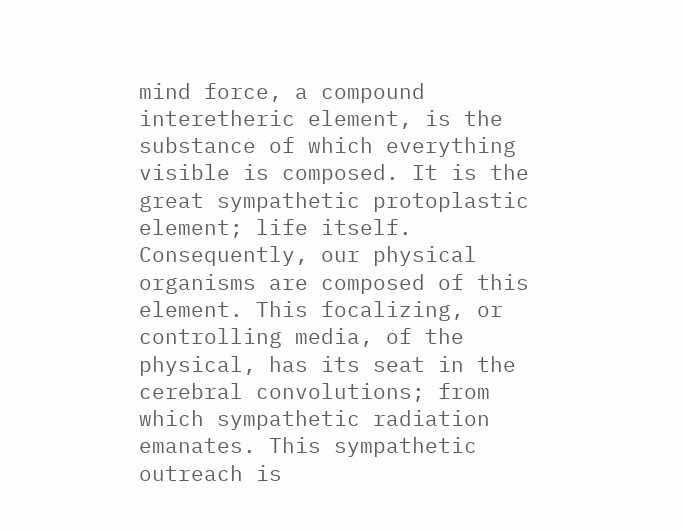mind force, a compound interetheric element, is the substance of which everything visible is composed. It is the great sympathetic protoplastic element; life itself. Consequently, our physical organisms are composed of this element. This focalizing, or controlling media, of the physical, has its seat in the cerebral convolutions; from which sympathetic radiation emanates. This sympathetic outreach is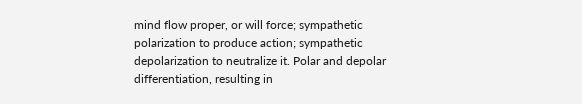mind flow proper, or will force; sympathetic polarization to produce action; sympathetic depolarization to neutralize it. Polar and depolar differentiation, resulting in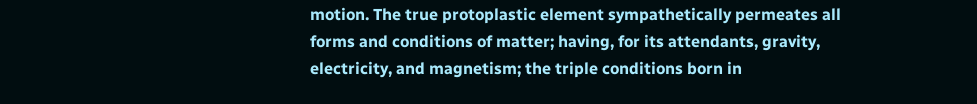motion. The true protoplastic element sympathetically permeates all forms and conditions of matter; having, for its attendants, gravity, electricity, and magnetism; the triple conditions born in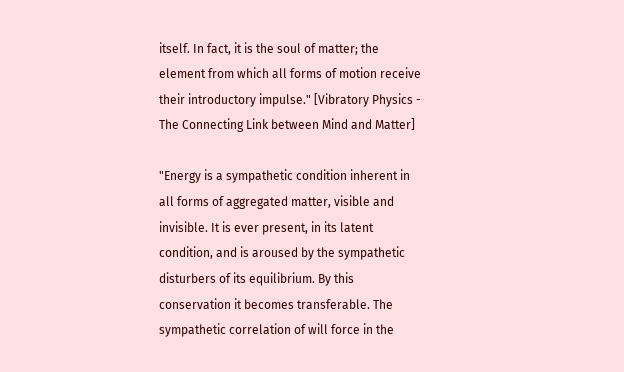itself. In fact, it is the soul of matter; the element from which all forms of motion receive their introductory impulse." [Vibratory Physics - The Connecting Link between Mind and Matter]

"Energy is a sympathetic condition inherent in all forms of aggregated matter, visible and invisible. It is ever present, in its latent condition, and is aroused by the sympathetic disturbers of its equilibrium. By this conservation it becomes transferable. The sympathetic correlation of will force in the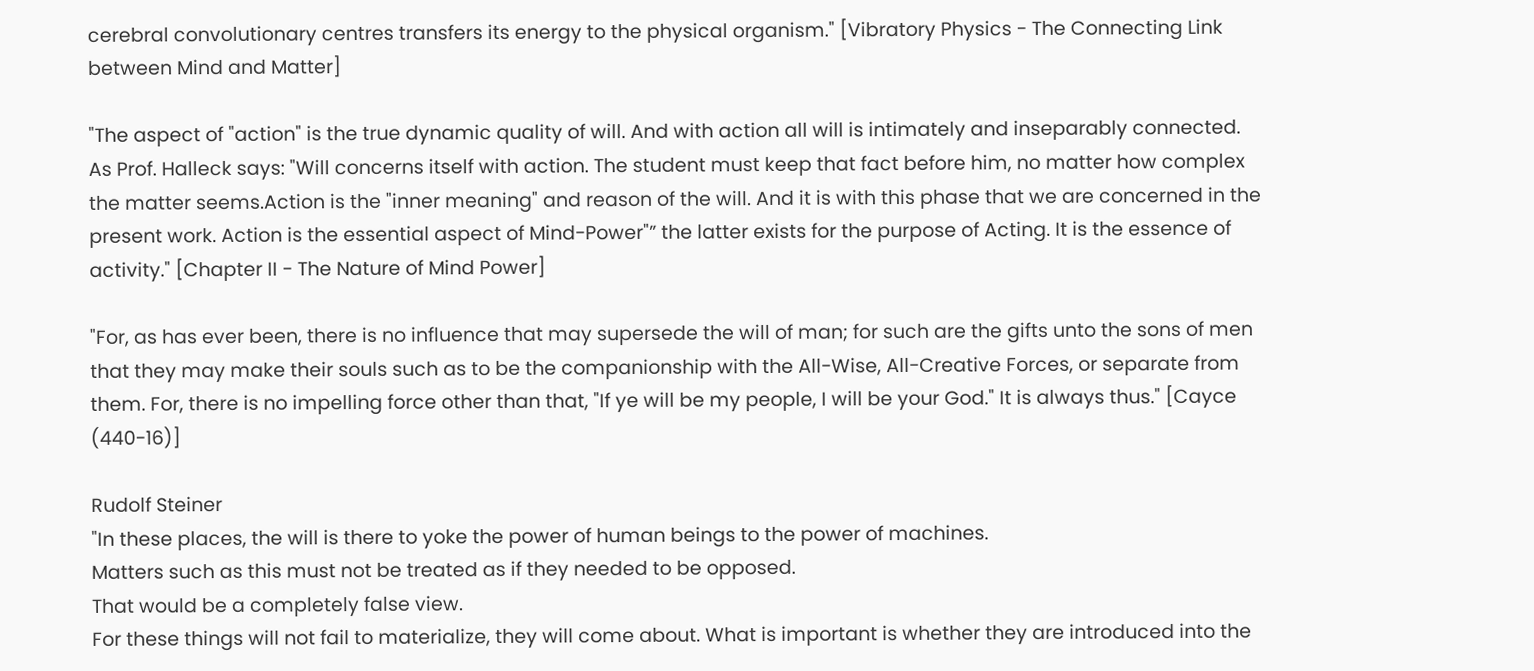cerebral convolutionary centres transfers its energy to the physical organism." [Vibratory Physics - The Connecting Link between Mind and Matter]

"The aspect of "action" is the true dynamic quality of will. And with action all will is intimately and inseparably connected. As Prof. Halleck says: "Will concerns itself with action. The student must keep that fact before him, no matter how complex the matter seems.Action is the "inner meaning" and reason of the will. And it is with this phase that we are concerned in the present work. Action is the essential aspect of Mind-Power"” the latter exists for the purpose of Acting. It is the essence of activity." [Chapter II - The Nature of Mind Power]

"For, as has ever been, there is no influence that may supersede the will of man; for such are the gifts unto the sons of men that they may make their souls such as to be the companionship with the All-Wise, All-Creative Forces, or separate from them. For, there is no impelling force other than that, "If ye will be my people, I will be your God." It is always thus." [Cayce (440-16)]

Rudolf Steiner
"In these places, the will is there to yoke the power of human beings to the power of machines.
Matters such as this must not be treated as if they needed to be opposed.
That would be a completely false view.
For these things will not fail to materialize, they will come about. What is important is whether they are introduced into the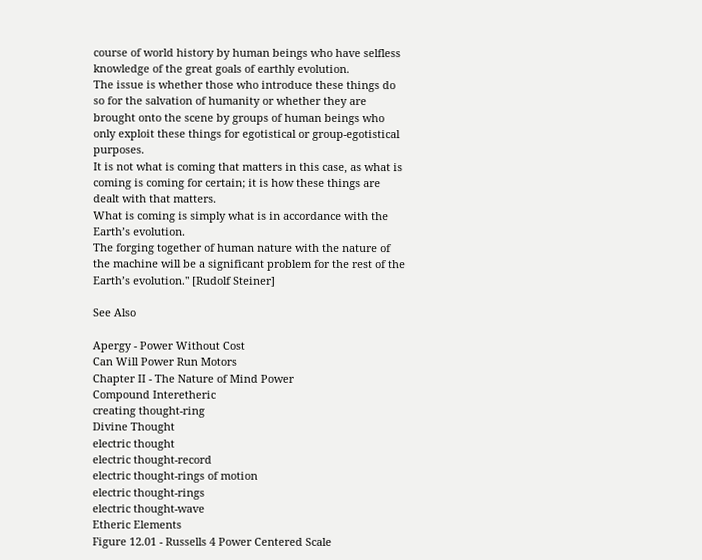course of world history by human beings who have selfless knowledge of the great goals of earthly evolution.
The issue is whether those who introduce these things do so for the salvation of humanity or whether they are brought onto the scene by groups of human beings who only exploit these things for egotistical or group-egotistical purposes.
It is not what is coming that matters in this case, as what is coming is coming for certain; it is how these things are dealt with that matters.
What is coming is simply what is in accordance with the Earth’s evolution.
The forging together of human nature with the nature of the machine will be a significant problem for the rest of the Earth’s evolution." [Rudolf Steiner]

See Also

Apergy - Power Without Cost
Can Will Power Run Motors
Chapter II - The Nature of Mind Power
Compound Interetheric
creating thought-ring
Divine Thought
electric thought
electric thought-record
electric thought-rings of motion
electric thought-rings
electric thought-wave
Etheric Elements
Figure 12.01 - Russells 4 Power Centered Scale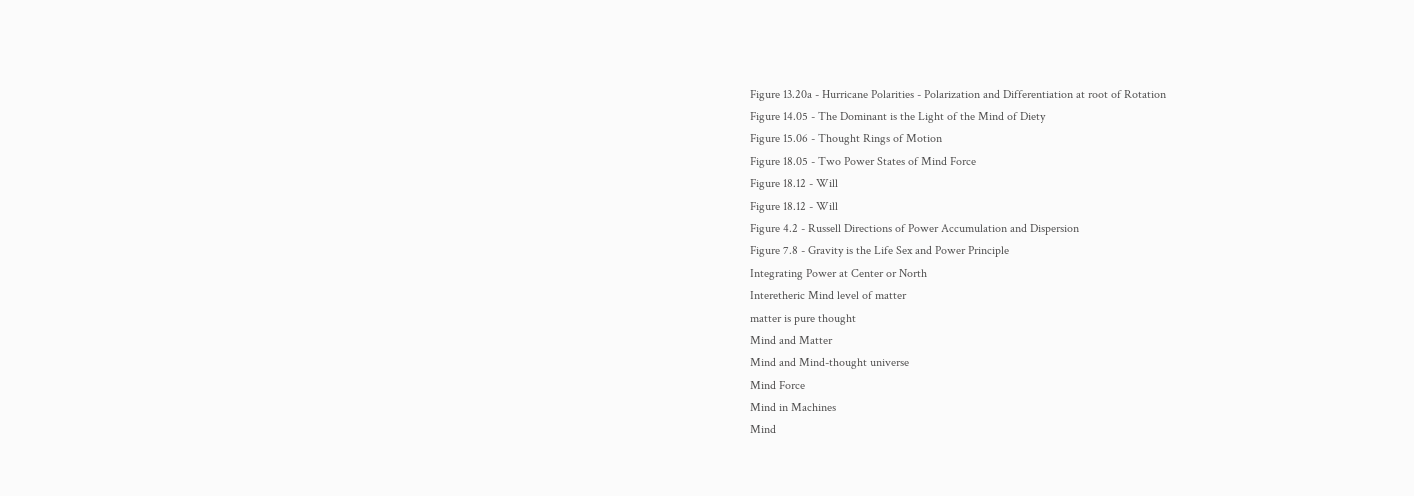Figure 13.20a - Hurricane Polarities - Polarization and Differentiation at root of Rotation
Figure 14.05 - The Dominant is the Light of the Mind of Diety
Figure 15.06 - Thought Rings of Motion
Figure 18.05 - Two Power States of Mind Force
Figure 18.12 - Will
Figure 18.12 - Will
Figure 4.2 - Russell Directions of Power Accumulation and Dispersion
Figure 7.8 - Gravity is the Life Sex and Power Principle
Integrating Power at Center or North
Interetheric Mind level of matter
matter is pure thought
Mind and Matter
Mind and Mind-thought universe
Mind Force
Mind in Machines
Mind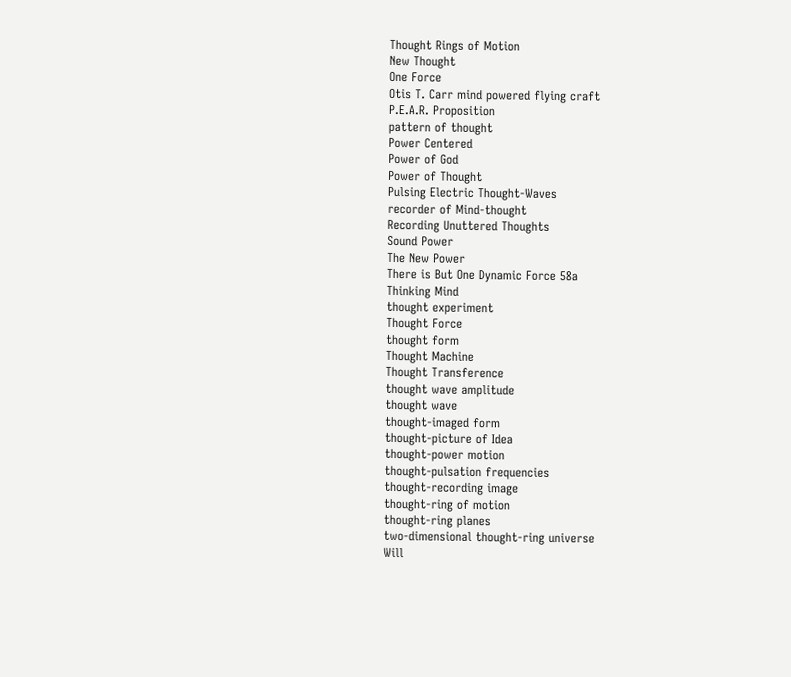Thought Rings of Motion
New Thought
One Force
Otis T. Carr mind powered flying craft
P.E.A.R. Proposition
pattern of thought
Power Centered
Power of God
Power of Thought
Pulsing Electric Thought-Waves
recorder of Mind-thought
Recording Unuttered Thoughts
Sound Power
The New Power
There is But One Dynamic Force 58a
Thinking Mind
thought experiment
Thought Force
thought form
Thought Machine
Thought Transference
thought wave amplitude
thought wave
thought-imaged form
thought-picture of Idea
thought-power motion
thought-pulsation frequencies
thought-recording image
thought-ring of motion
thought-ring planes
two-dimensional thought-ring universe
Will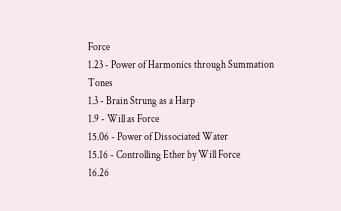Force
1.23 - Power of Harmonics through Summation Tones
1.3 - Brain Strung as a Harp
1.9 - Will as Force
15.06 - Power of Dissociated Water
15.16 - Controlling Ether by Will Force
16.26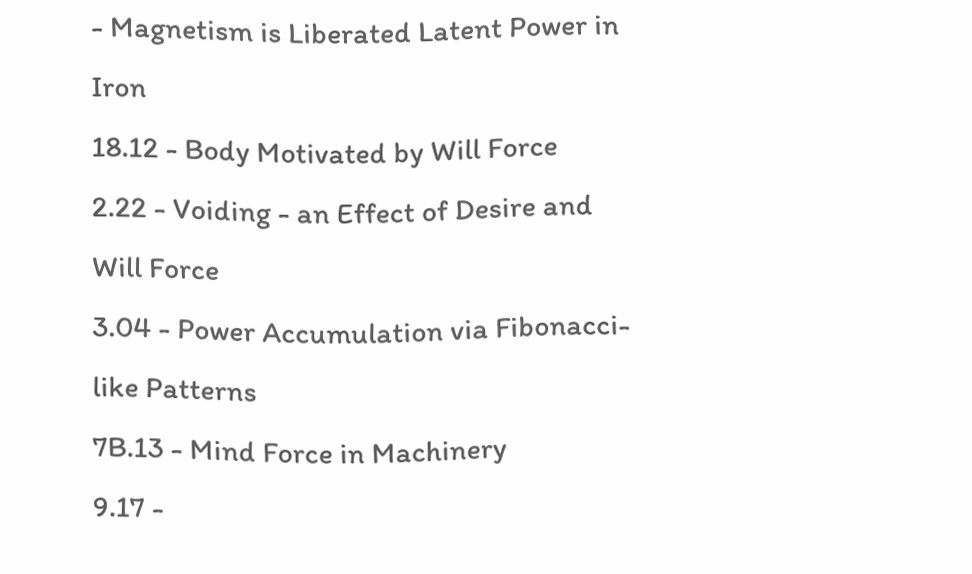- Magnetism is Liberated Latent Power in Iron
18.12 - Body Motivated by Will Force
2.22 - Voiding - an Effect of Desire and Will Force
3.04 - Power Accumulation via Fibonacci-like Patterns
7B.13 - Mind Force in Machinery
9.17 -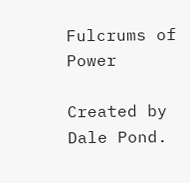Fulcrums of Power

Created by Dale Pond.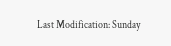Last Modification: Sunday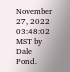November 27, 2022 03:48:02 MST by Dale Pond.